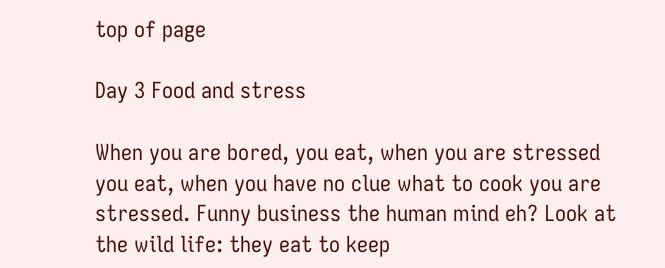top of page

Day 3 Food and stress

When you are bored, you eat, when you are stressed you eat, when you have no clue what to cook you are stressed. Funny business the human mind eh? Look at the wild life: they eat to keep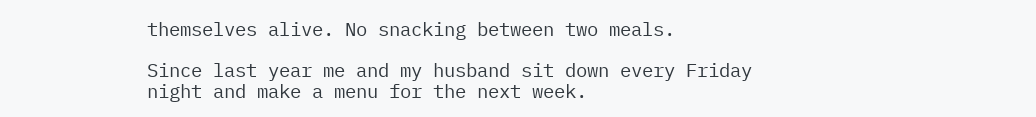themselves alive. No snacking between two meals.

Since last year me and my husband sit down every Friday night and make a menu for the next week.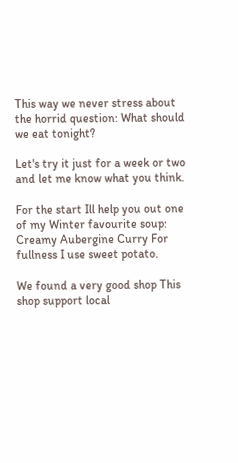This way we never stress about the horrid question: What should we eat tonight?

Let's try it just for a week or two and let me know what you think.

For the start Ill help you out one of my Winter favourite soup: Creamy Aubergine Curry For fullness I use sweet potato.

We found a very good shop This shop support local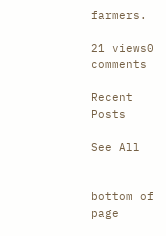farmers.

21 views0 comments

Recent Posts

See All


bottom of page